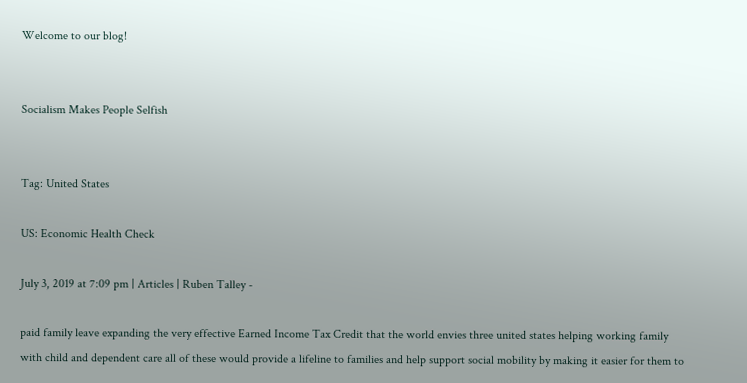Welcome to our blog!


Socialism Makes People Selfish


Tag: United States

US: Economic Health Check

July 3, 2019 at 7:09 pm | Articles | Ruben Talley -

paid family leave expanding the very effective Earned Income Tax Credit that the world envies three united states helping working family with child and dependent care all of these would provide a lifeline to families and help support social mobility by making it easier for them to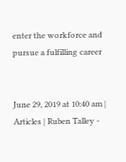enter the workforce and pursue a fulfilling career


June 29, 2019 at 10:40 am | Articles | Ruben Talley -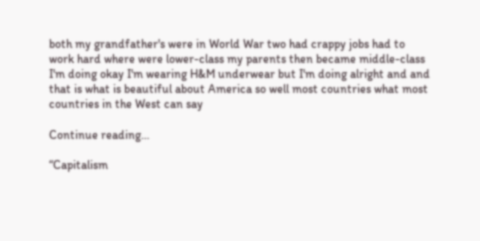both my grandfather's were in World War two had crappy jobs had to work hard where were lower-class my parents then became middle-class I'm doing okay I'm wearing H&M underwear but I'm doing alright and and that is what is beautiful about America so well most countries what most countries in the West can say

Continue reading…

“Capitalism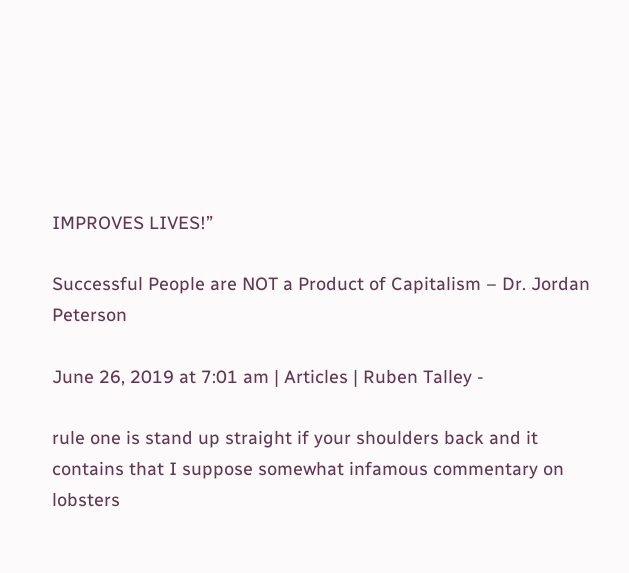IMPROVES LIVES!”

Successful People are NOT a Product of Capitalism – Dr. Jordan Peterson

June 26, 2019 at 7:01 am | Articles | Ruben Talley -

rule one is stand up straight if your shoulders back and it contains that I suppose somewhat infamous commentary on lobsters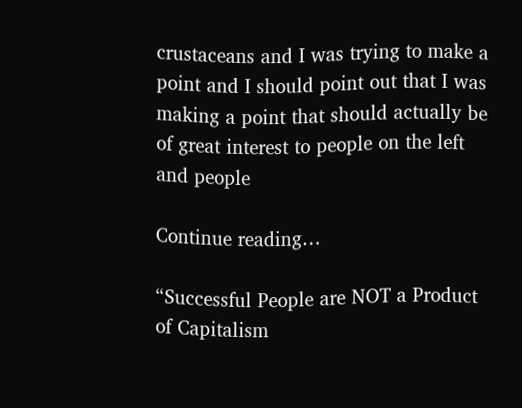crustaceans and I was trying to make a point and I should point out that I was making a point that should actually be of great interest to people on the left and people

Continue reading…

“Successful People are NOT a Product of Capitalism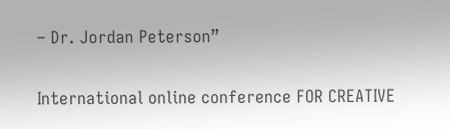– Dr. Jordan Peterson”

International online conference FOR CREATIVE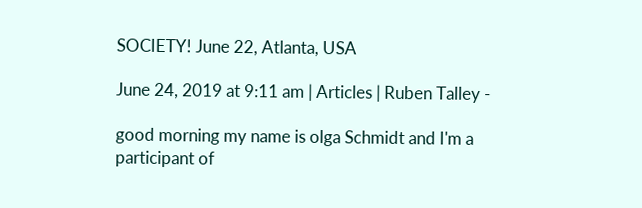SOCIETY! June 22, Atlanta, USA

June 24, 2019 at 9:11 am | Articles | Ruben Talley -

good morning my name is olga Schmidt and I'm a participant of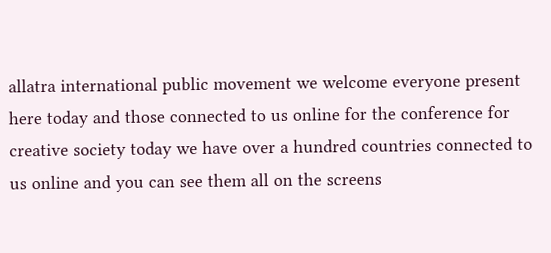allatra international public movement we welcome everyone present here today and those connected to us online for the conference for creative society today we have over a hundred countries connected to us online and you can see them all on the screens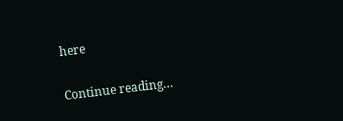here

Continue reading…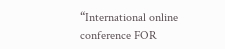“International online conference FOR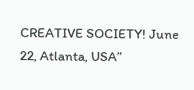CREATIVE SOCIETY! June 22, Atlanta, USA”